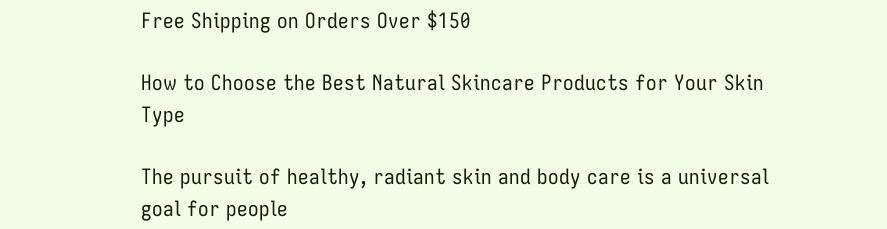Free Shipping on Orders Over $150

How to Choose the Best Natural Skincare Products for Your Skin Type

The pursuit of healthy, radiant skin and body care is a universal goal for people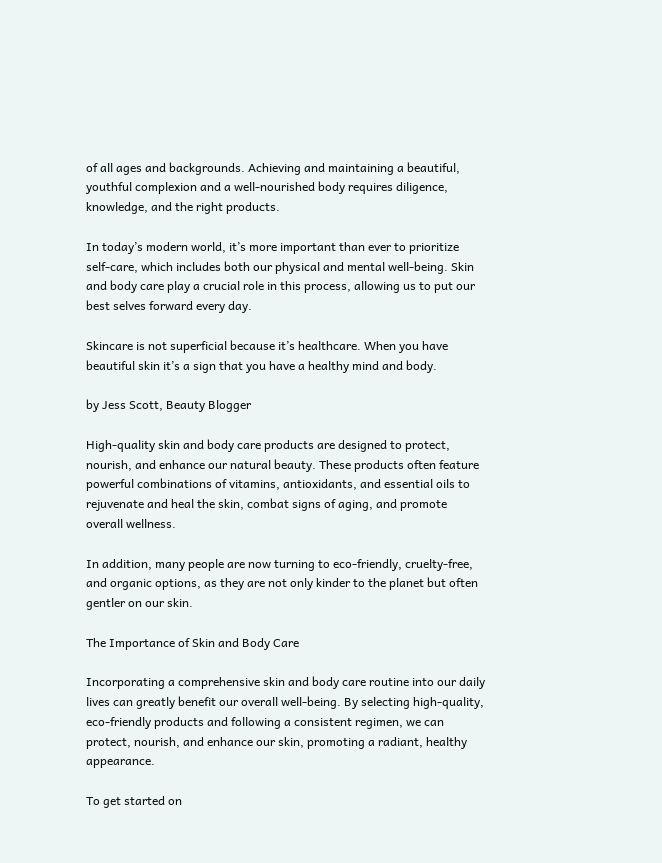of all ages and backgrounds. Achieving and maintaining a beautiful, youthful complexion and a well-nourished body requires diligence, knowledge, and the right products.

In today’s modern world, it’s more important than ever to prioritize self-care, which includes both our physical and mental well-being. Skin and body care play a crucial role in this process, allowing us to put our best selves forward every day.

Skincare is not superficial because it’s healthcare. When you have beautiful skin it’s a sign that you have a healthy mind and body.

by Jess Scott, Beauty Blogger

High-quality skin and body care products are designed to protect, nourish, and enhance our natural beauty. These products often feature powerful combinations of vitamins, antioxidants, and essential oils to rejuvenate and heal the skin, combat signs of aging, and promote overall wellness.

In addition, many people are now turning to eco-friendly, cruelty-free, and organic options, as they are not only kinder to the planet but often gentler on our skin.

The Importance of Skin and Body Care

Incorporating a comprehensive skin and body care routine into our daily lives can greatly benefit our overall well-being. By selecting high-quality, eco-friendly products and following a consistent regimen, we can protect, nourish, and enhance our skin, promoting a radiant, healthy appearance.

To get started on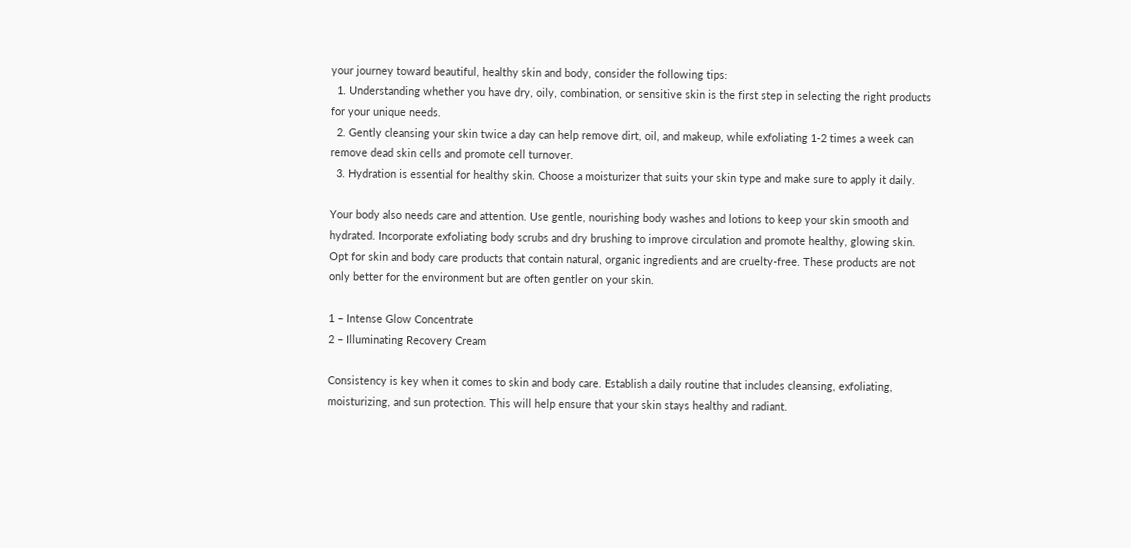your journey toward beautiful, healthy skin and body, consider the following tips:
  1. Understanding whether you have dry, oily, combination, or sensitive skin is the first step in selecting the right products for your unique needs.
  2. Gently cleansing your skin twice a day can help remove dirt, oil, and makeup, while exfoliating 1-2 times a week can remove dead skin cells and promote cell turnover.
  3. Hydration is essential for healthy skin. Choose a moisturizer that suits your skin type and make sure to apply it daily.

Your body also needs care and attention. Use gentle, nourishing body washes and lotions to keep your skin smooth and hydrated. Incorporate exfoliating body scrubs and dry brushing to improve circulation and promote healthy, glowing skin. Opt for skin and body care products that contain natural, organic ingredients and are cruelty-free. These products are not only better for the environment but are often gentler on your skin.

1 – Intense Glow Concentrate
2 – Illuminating Recovery Cream

Consistency is key when it comes to skin and body care. Establish a daily routine that includes cleansing, exfoliating, moisturizing, and sun protection. This will help ensure that your skin stays healthy and radiant.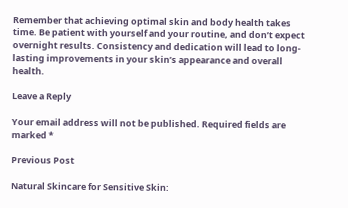Remember that achieving optimal skin and body health takes time. Be patient with yourself and your routine, and don’t expect overnight results. Consistency and dedication will lead to long-lasting improvements in your skin’s appearance and overall health.

Leave a Reply

Your email address will not be published. Required fields are marked *

Previous Post

Natural Skincare for Sensitive Skin: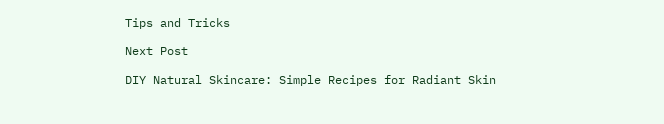Tips and Tricks

Next Post

DIY Natural Skincare: Simple Recipes for Radiant Skin